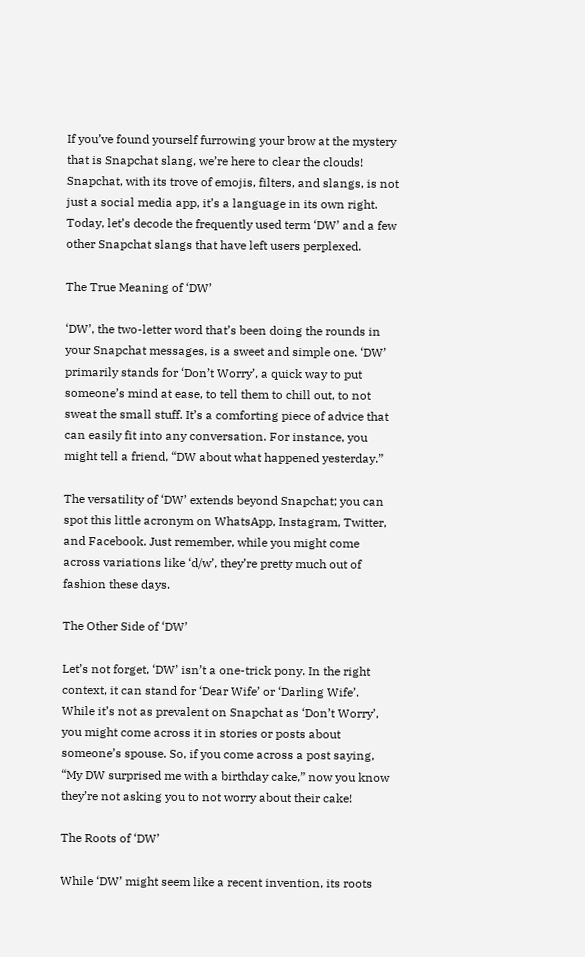If you’ve found yourself furrowing your brow at the mystery that is Snapchat slang, we’re here to clear the clouds! Snapchat, with its trove of emojis, filters, and slangs, is not just a social media app, it’s a language in its own right. Today, let’s decode the frequently used term ‘DW’ and a few other Snapchat slangs that have left users perplexed.

The True Meaning of ‘DW’

‘DW’, the two-letter word that’s been doing the rounds in your Snapchat messages, is a sweet and simple one. ‘DW’ primarily stands for ‘Don’t Worry’, a quick way to put someone’s mind at ease, to tell them to chill out, to not sweat the small stuff. It’s a comforting piece of advice that can easily fit into any conversation. For instance, you might tell a friend, “DW about what happened yesterday.”

The versatility of ‘DW’ extends beyond Snapchat; you can spot this little acronym on WhatsApp, Instagram, Twitter, and Facebook. Just remember, while you might come across variations like ‘d/w’, they’re pretty much out of fashion these days.

The Other Side of ‘DW’

Let’s not forget, ‘DW’ isn’t a one-trick pony. In the right context, it can stand for ‘Dear Wife’ or ‘Darling Wife’. While it’s not as prevalent on Snapchat as ‘Don’t Worry’, you might come across it in stories or posts about someone’s spouse. So, if you come across a post saying, “My DW surprised me with a birthday cake,” now you know they’re not asking you to not worry about their cake!

The Roots of ‘DW’

While ‘DW’ might seem like a recent invention, its roots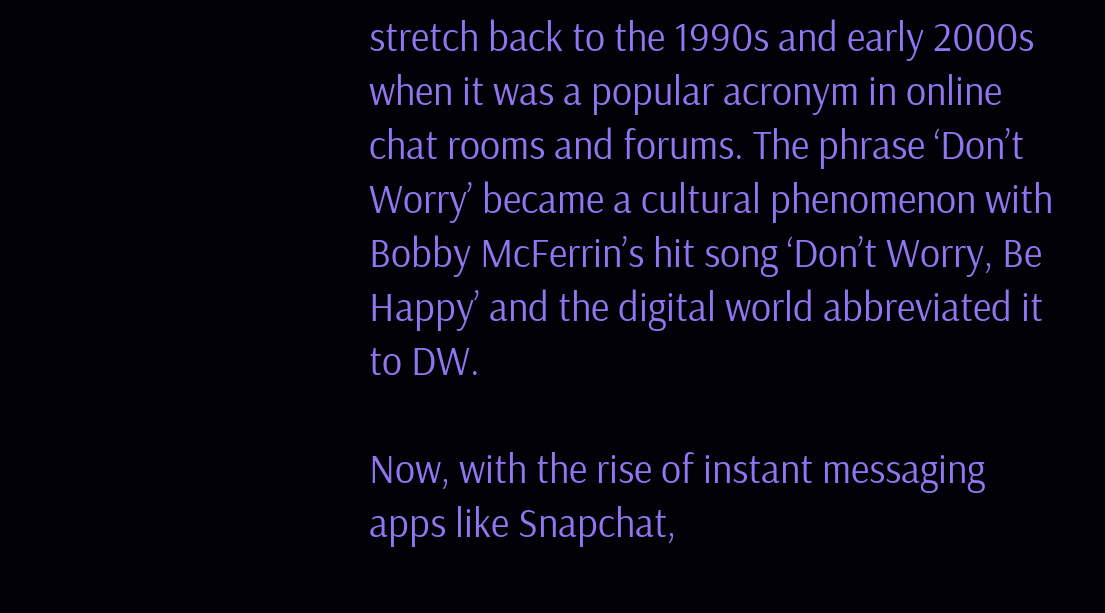stretch back to the 1990s and early 2000s when it was a popular acronym in online chat rooms and forums. The phrase ‘Don’t Worry’ became a cultural phenomenon with Bobby McFerrin’s hit song ‘Don’t Worry, Be Happy’ and the digital world abbreviated it to DW.

Now, with the rise of instant messaging apps like Snapchat,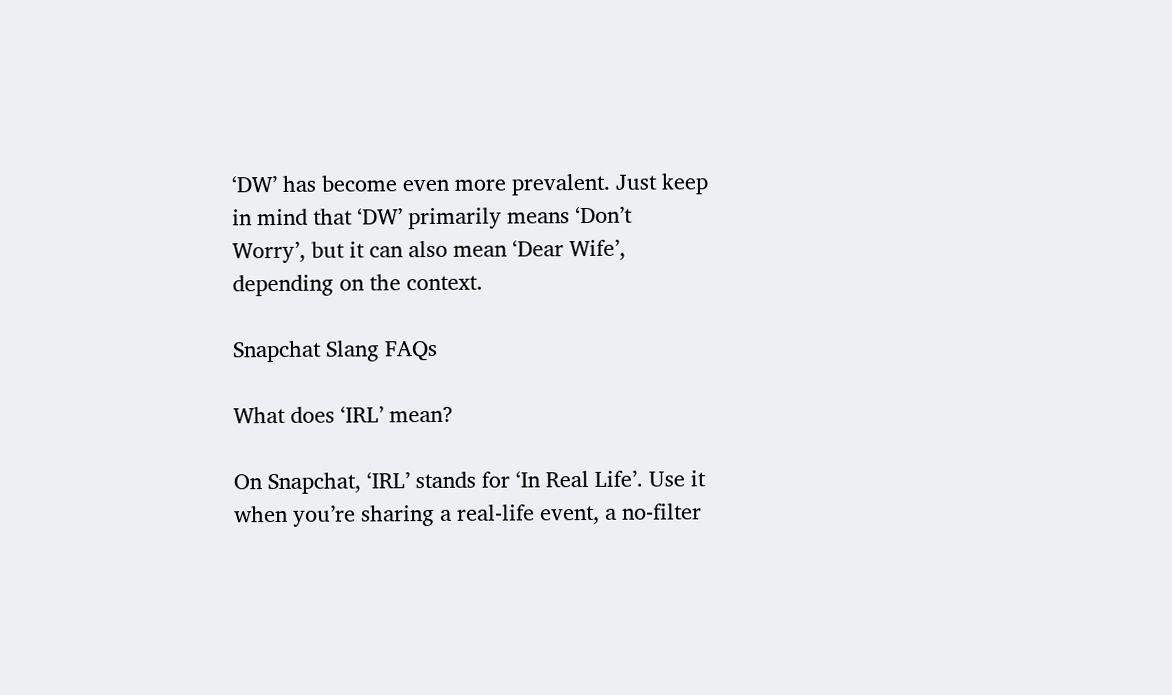‘DW’ has become even more prevalent. Just keep in mind that ‘DW’ primarily means ‘Don’t Worry’, but it can also mean ‘Dear Wife’, depending on the context.

Snapchat Slang FAQs

What does ‘IRL’ mean?

On Snapchat, ‘IRL’ stands for ‘In Real Life’. Use it when you’re sharing a real-life event, a no-filter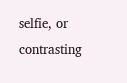selfie, or contrasting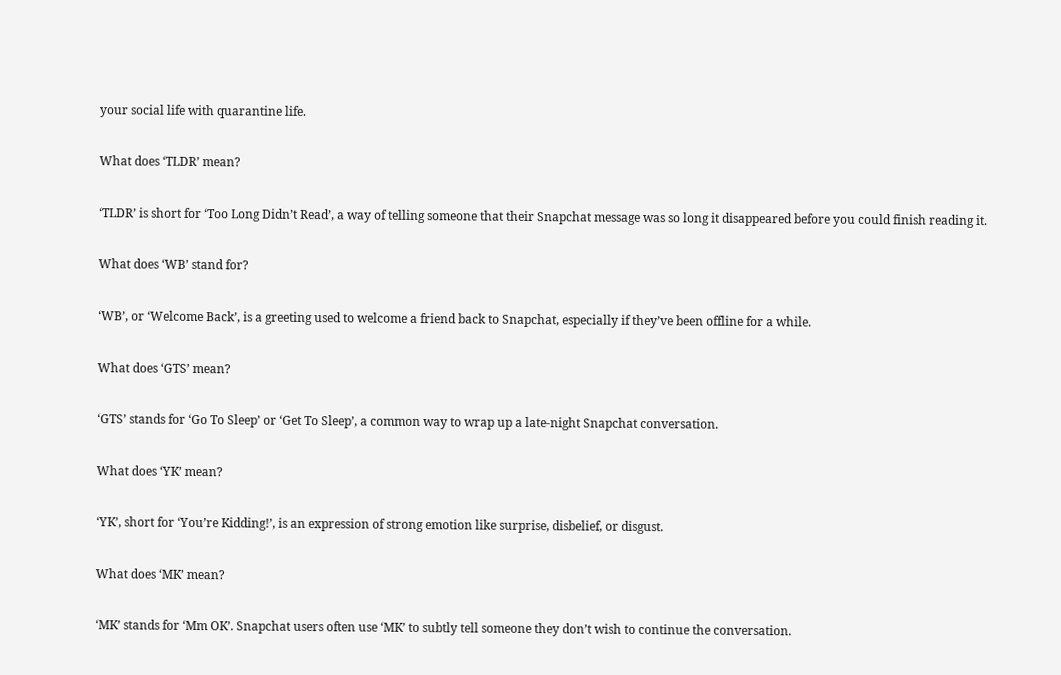your social life with quarantine life.

What does ‘TLDR’ mean?

‘TLDR’ is short for ‘Too Long Didn’t Read’, a way of telling someone that their Snapchat message was so long it disappeared before you could finish reading it.

What does ‘WB’ stand for?

‘WB’, or ‘Welcome Back’, is a greeting used to welcome a friend back to Snapchat, especially if they’ve been offline for a while.

What does ‘GTS’ mean?

‘GTS’ stands for ‘Go To Sleep’ or ‘Get To Sleep’, a common way to wrap up a late-night Snapchat conversation.

What does ‘YK’ mean?

‘YK’, short for ‘You’re Kidding!’, is an expression of strong emotion like surprise, disbelief, or disgust.

What does ‘MK’ mean?

‘MK’ stands for ‘Mm OK’. Snapchat users often use ‘MK’ to subtly tell someone they don’t wish to continue the conversation.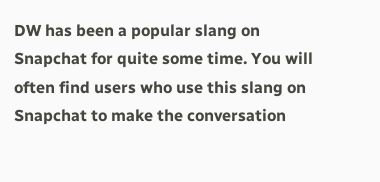DW has been a popular slang on Snapchat for quite some time. You will often find users who use this slang on Snapchat to make the conversation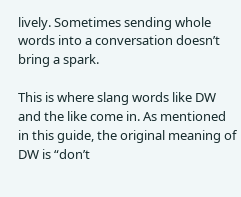lively. Sometimes sending whole words into a conversation doesn’t bring a spark.

This is where slang words like DW and the like come in. As mentioned in this guide, the original meaning of DW is “don’t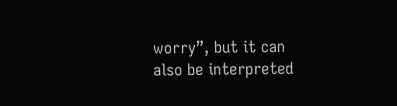worry”, but it can also be interpreted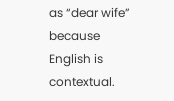as “dear wife” because English is contextual.